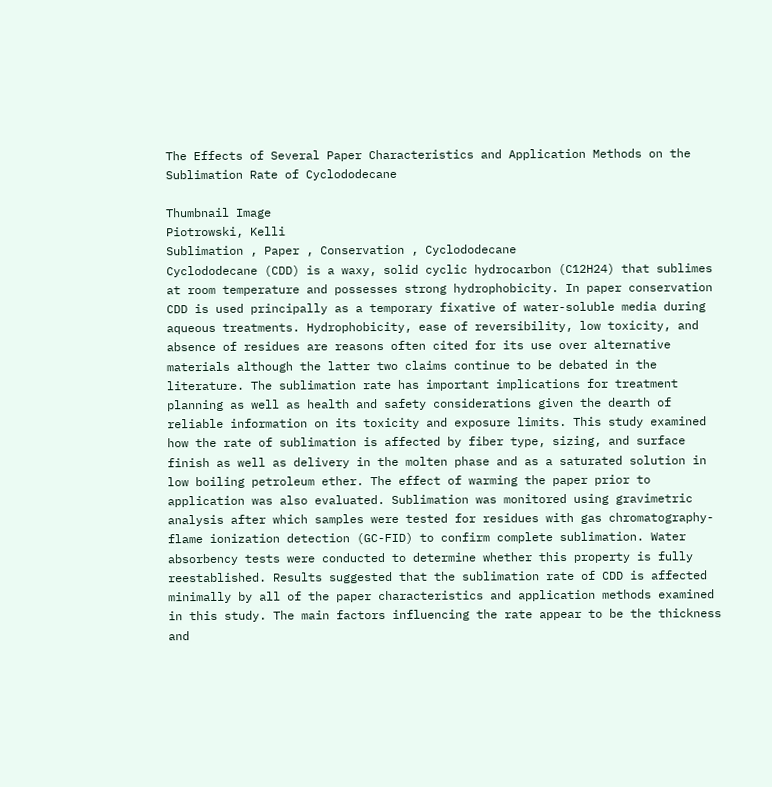The Effects of Several Paper Characteristics and Application Methods on the Sublimation Rate of Cyclododecane

Thumbnail Image
Piotrowski, Kelli
Sublimation , Paper , Conservation , Cyclododecane
Cyclododecane (CDD) is a waxy, solid cyclic hydrocarbon (C12H24) that sublimes at room temperature and possesses strong hydrophobicity. In paper conservation CDD is used principally as a temporary fixative of water-soluble media during aqueous treatments. Hydrophobicity, ease of reversibility, low toxicity, and absence of residues are reasons often cited for its use over alternative materials although the latter two claims continue to be debated in the literature. The sublimation rate has important implications for treatment planning as well as health and safety considerations given the dearth of reliable information on its toxicity and exposure limits. This study examined how the rate of sublimation is affected by fiber type, sizing, and surface finish as well as delivery in the molten phase and as a saturated solution in low boiling petroleum ether. The effect of warming the paper prior to application was also evaluated. Sublimation was monitored using gravimetric analysis after which samples were tested for residues with gas chromatography-flame ionization detection (GC-FID) to confirm complete sublimation. Water absorbency tests were conducted to determine whether this property is fully reestablished. Results suggested that the sublimation rate of CDD is affected minimally by all of the paper characteristics and application methods examined in this study. The main factors influencing the rate appear to be the thickness and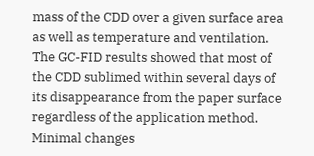mass of the CDD over a given surface area as well as temperature and ventilation. The GC-FID results showed that most of the CDD sublimed within several days of its disappearance from the paper surface regardless of the application method. Minimal changes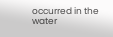occurred in the water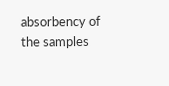absorbency of the samples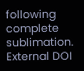following complete sublimation.
External DOI